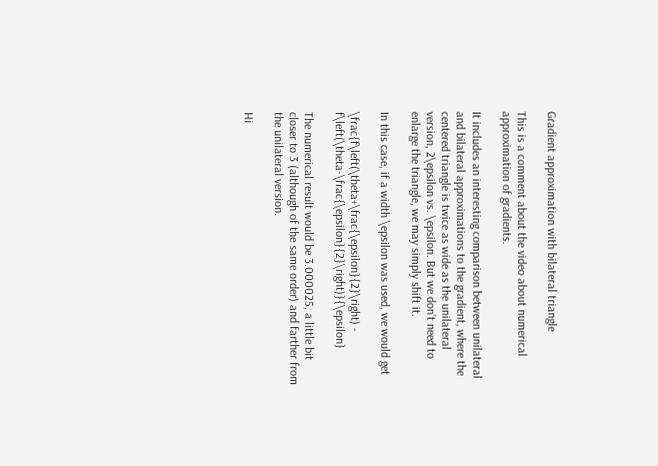Gradient approximation with bilateral triangle

This is a comment about the video about numerical approximation of gradients.

It includes an interesting comparison between unilateral and bilateral approximations to the gradient, where the centered triangle is twice as wide as the unilateral version, 2\epsilon vs. \epsilon. But we don’t need to enlarge the triangle, we may simply shift it.

In this case, if a width \epsilon was used, we would get

\frac{f\left(\theta+\frac{\epsilon}{2}\right) - f\left(\theta-\frac{\epsilon}{2}\right)}{\epsilon}

The numerical result would be 3.000025, a little bit closer to 3 (although of the same order) and farther from the unilateral version.

Hi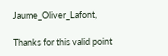Jaume_Oliver_Lafont,

Thanks for this valid point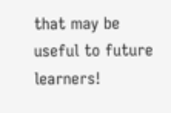that may be useful to future learners!